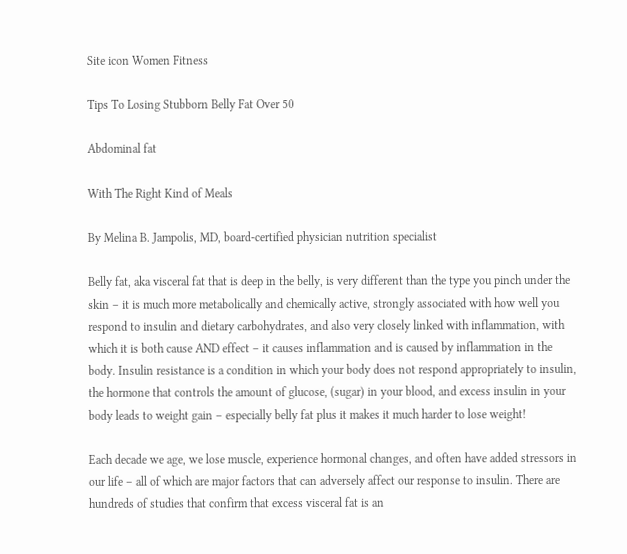Site icon Women Fitness

Tips To Losing Stubborn Belly Fat Over 50

Abdominal fat

With The Right Kind of Meals

By Melina B. Jampolis, MD, board-certified physician nutrition specialist

Belly fat, aka visceral fat that is deep in the belly, is very different than the type you pinch under the skin – it is much more metabolically and chemically active, strongly associated with how well you respond to insulin and dietary carbohydrates, and also very closely linked with inflammation, with which it is both cause AND effect – it causes inflammation and is caused by inflammation in the body. Insulin resistance is a condition in which your body does not respond appropriately to insulin, the hormone that controls the amount of glucose, (sugar) in your blood, and excess insulin in your body leads to weight gain – especially belly fat plus it makes it much harder to lose weight!

Each decade we age, we lose muscle, experience hormonal changes, and often have added stressors in our life – all of which are major factors that can adversely affect our response to insulin. There are hundreds of studies that confirm that excess visceral fat is an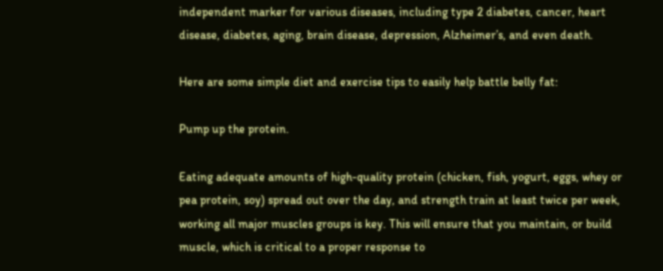independent marker for various diseases, including type 2 diabetes, cancer, heart disease, diabetes, aging, brain disease, depression, Alzheimer’s, and even death.

Here are some simple diet and exercise tips to easily help battle belly fat:

Pump up the protein.

Eating adequate amounts of high-quality protein (chicken, fish, yogurt, eggs, whey or pea protein, soy) spread out over the day, and strength train at least twice per week, working all major muscles groups is key. This will ensure that you maintain, or build muscle, which is critical to a proper response to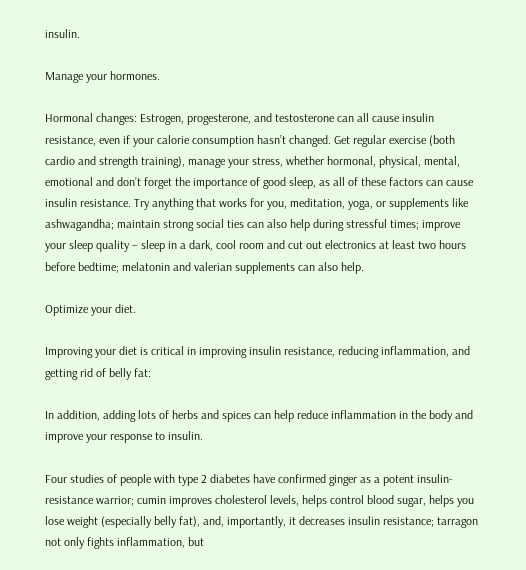insulin.

Manage your hormones.

Hormonal changes: Estrogen, progesterone, and testosterone can all cause insulin resistance, even if your calorie consumption hasn’t changed. Get regular exercise (both cardio and strength training), manage your stress, whether hormonal, physical, mental, emotional and don’t forget the importance of good sleep, as all of these factors can cause insulin resistance. Try anything that works for you, meditation, yoga, or supplements like ashwagandha; maintain strong social ties can also help during stressful times; improve your sleep quality – sleep in a dark, cool room and cut out electronics at least two hours before bedtime; melatonin and valerian supplements can also help.

Optimize your diet.

Improving your diet is critical in improving insulin resistance, reducing inflammation, and getting rid of belly fat:

In addition, adding lots of herbs and spices can help reduce inflammation in the body and improve your response to insulin.

Four studies of people with type 2 diabetes have confirmed ginger as a potent insulin-resistance warrior; cumin improves cholesterol levels, helps control blood sugar, helps you lose weight (especially belly fat), and, importantly, it decreases insulin resistance; tarragon not only fights inflammation, but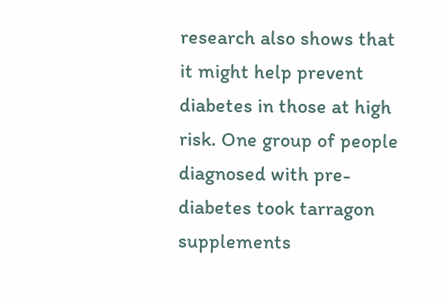research also shows that it might help prevent diabetes in those at high risk. One group of people diagnosed with pre-diabetes took tarragon supplements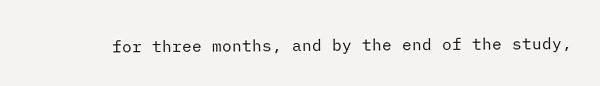for three months, and by the end of the study,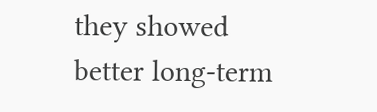they showed better long-term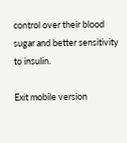control over their blood sugar and better sensitivity to insulin.

Exit mobile version